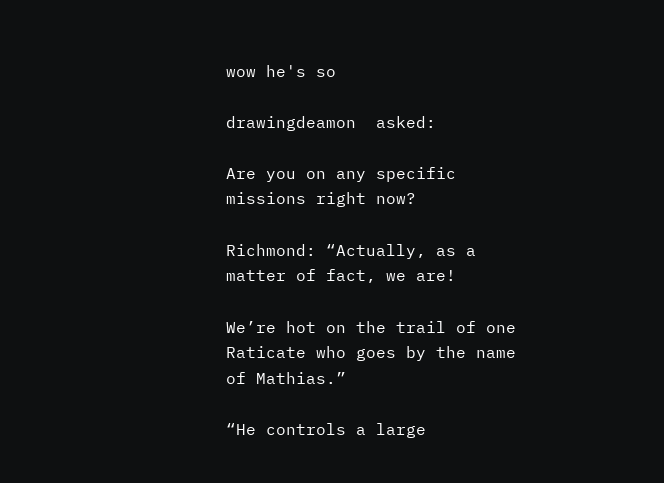wow he's so

drawingdeamon  asked:

Are you on any specific missions right now?

Richmond: “Actually, as a matter of fact, we are!

We’re hot on the trail of one Raticate who goes by the name of Mathias.”

“He controls a large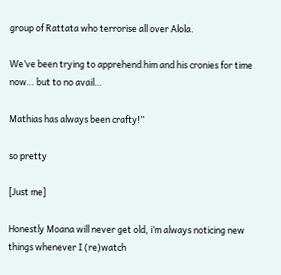group of Rattata who terrorise all over Alola.

We’ve been trying to apprehend him and his cronies for time now… but to no avail…

Mathias has always been crafty!”

so pretty

[Just me]

Honestly Moana will never get old, i’m always noticing new things whenever I (re)watch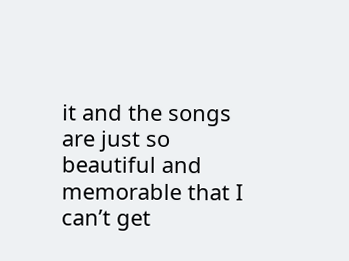it and the songs are just so beautiful and memorable that I can’t get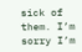sick of them. I’m sorry I’m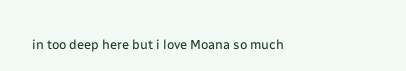in too deep here but i love Moana so much